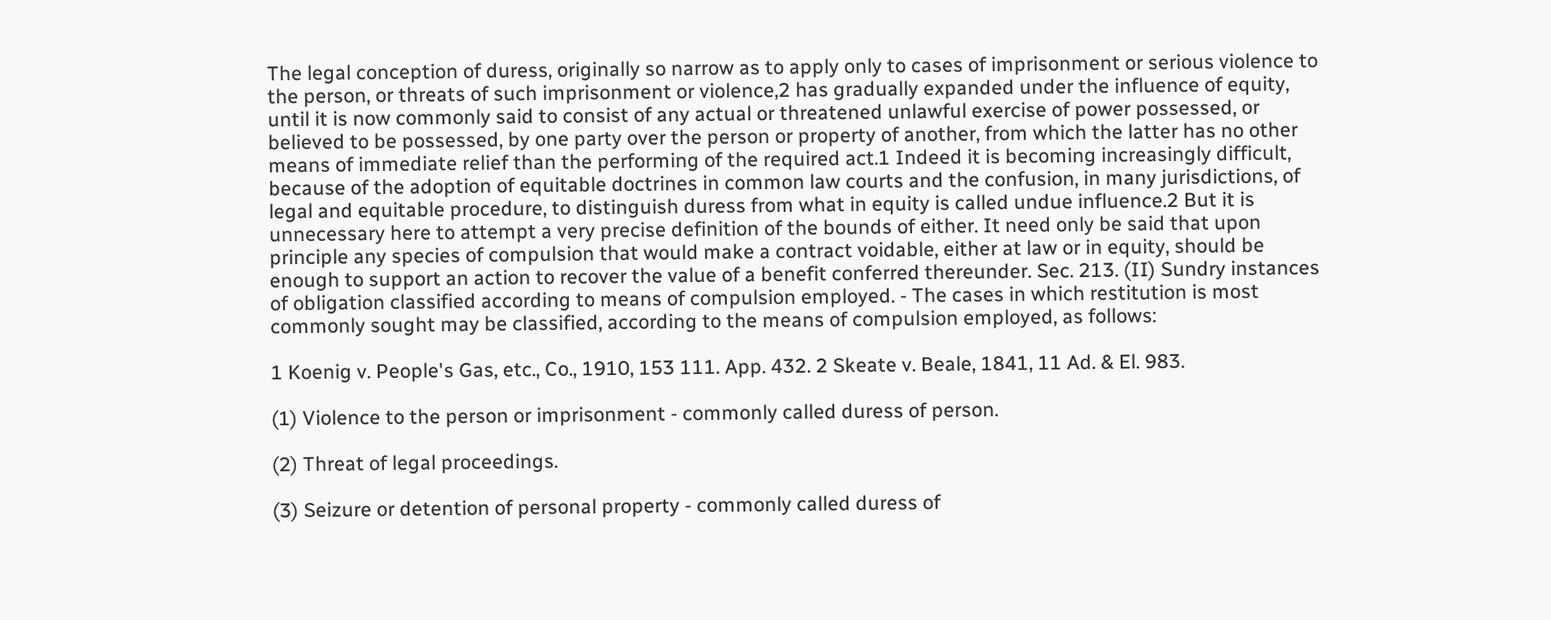The legal conception of duress, originally so narrow as to apply only to cases of imprisonment or serious violence to the person, or threats of such imprisonment or violence,2 has gradually expanded under the influence of equity, until it is now commonly said to consist of any actual or threatened unlawful exercise of power possessed, or believed to be possessed, by one party over the person or property of another, from which the latter has no other means of immediate relief than the performing of the required act.1 Indeed it is becoming increasingly difficult, because of the adoption of equitable doctrines in common law courts and the confusion, in many jurisdictions, of legal and equitable procedure, to distinguish duress from what in equity is called undue influence.2 But it is unnecessary here to attempt a very precise definition of the bounds of either. It need only be said that upon principle any species of compulsion that would make a contract voidable, either at law or in equity, should be enough to support an action to recover the value of a benefit conferred thereunder. Sec. 213. (II) Sundry instances of obligation classified according to means of compulsion employed. - The cases in which restitution is most commonly sought may be classified, according to the means of compulsion employed, as follows:

1 Koenig v. People's Gas, etc., Co., 1910, 153 111. App. 432. 2 Skeate v. Beale, 1841, 11 Ad. & El. 983.

(1) Violence to the person or imprisonment - commonly called duress of person.

(2) Threat of legal proceedings.

(3) Seizure or detention of personal property - commonly called duress of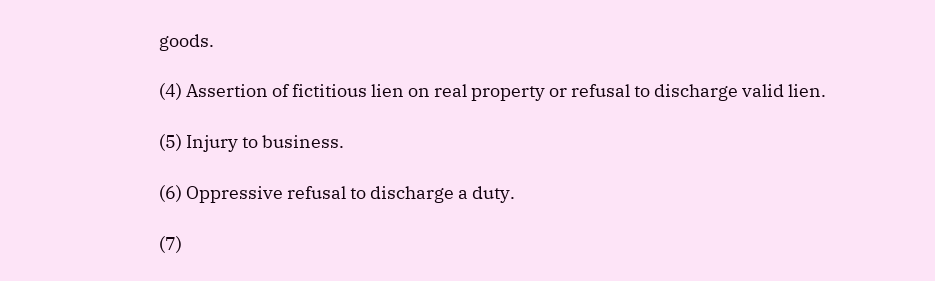goods.

(4) Assertion of fictitious lien on real property or refusal to discharge valid lien.

(5) Injury to business.

(6) Oppressive refusal to discharge a duty.

(7)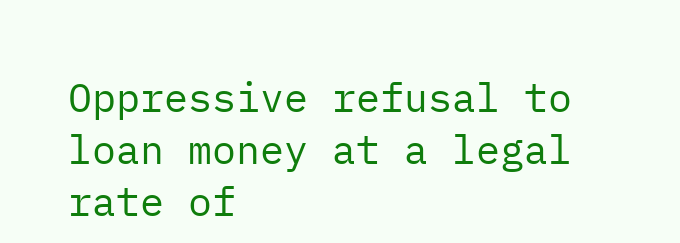Oppressive refusal to loan money at a legal rate of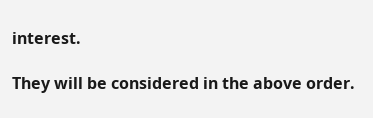interest.

They will be considered in the above order.